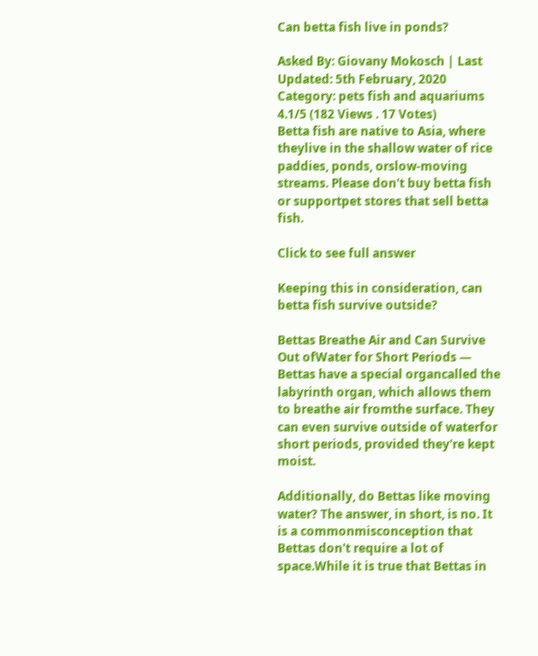Can betta fish live in ponds?

Asked By: Giovany Mokosch | Last Updated: 5th February, 2020
Category: pets fish and aquariums
4.1/5 (182 Views . 17 Votes)
Betta fish are native to Asia, where theylive in the shallow water of rice paddies, ponds, orslow-moving streams. Please don't buy betta fish or supportpet stores that sell betta fish.

Click to see full answer

Keeping this in consideration, can betta fish survive outside?

Bettas Breathe Air and Can Survive Out ofWater for Short Periods — Bettas have a special organcalled the labyrinth organ, which allows them to breathe air fromthe surface. They can even survive outside of waterfor short periods, provided they're kept moist.

Additionally, do Bettas like moving water? The answer, in short, is no. It is a commonmisconception that Bettas don't require a lot of space.While it is true that Bettas in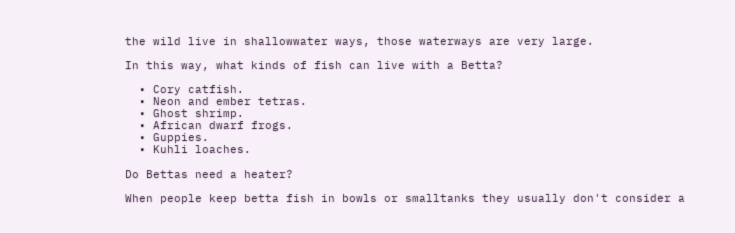the wild live in shallowwater ways, those waterways are very large.

In this way, what kinds of fish can live with a Betta?

  • Cory catfish.
  • Neon and ember tetras.
  • Ghost shrimp.
  • African dwarf frogs.
  • Guppies.
  • Kuhli loaches.

Do Bettas need a heater?

When people keep betta fish in bowls or smalltanks they usually don't consider a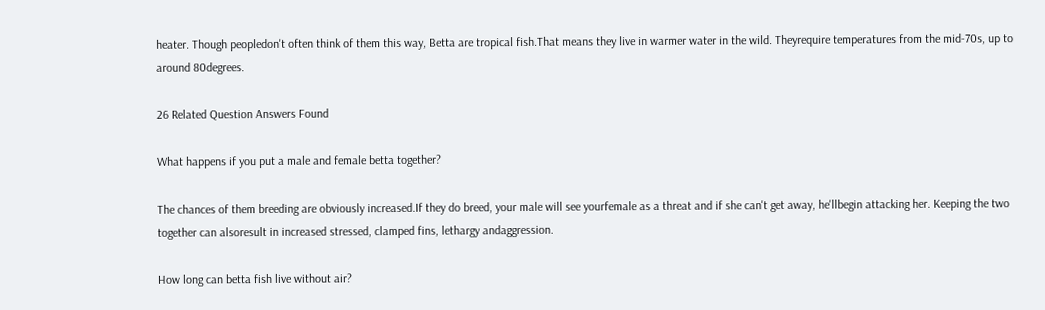heater. Though peopledon't often think of them this way, Betta are tropical fish.That means they live in warmer water in the wild. Theyrequire temperatures from the mid-70s, up to around 80degrees.

26 Related Question Answers Found

What happens if you put a male and female betta together?

The chances of them breeding are obviously increased.If they do breed, your male will see yourfemale as a threat and if she can't get away, he'llbegin attacking her. Keeping the two together can alsoresult in increased stressed, clamped fins, lethargy andaggression.

How long can betta fish live without air?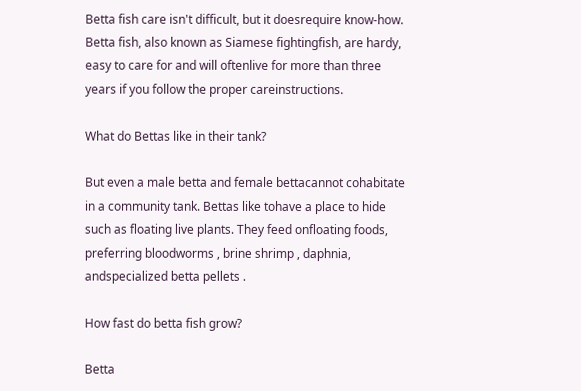Betta fish care isn't difficult, but it doesrequire know-how. Betta fish, also known as Siamese fightingfish, are hardy, easy to care for and will oftenlive for more than three years if you follow the proper careinstructions.

What do Bettas like in their tank?

But even a male betta and female bettacannot cohabitate in a community tank. Bettas like tohave a place to hide such as floating live plants. They feed onfloating foods, preferring bloodworms , brine shrimp , daphnia, andspecialized betta pellets .

How fast do betta fish grow?

Betta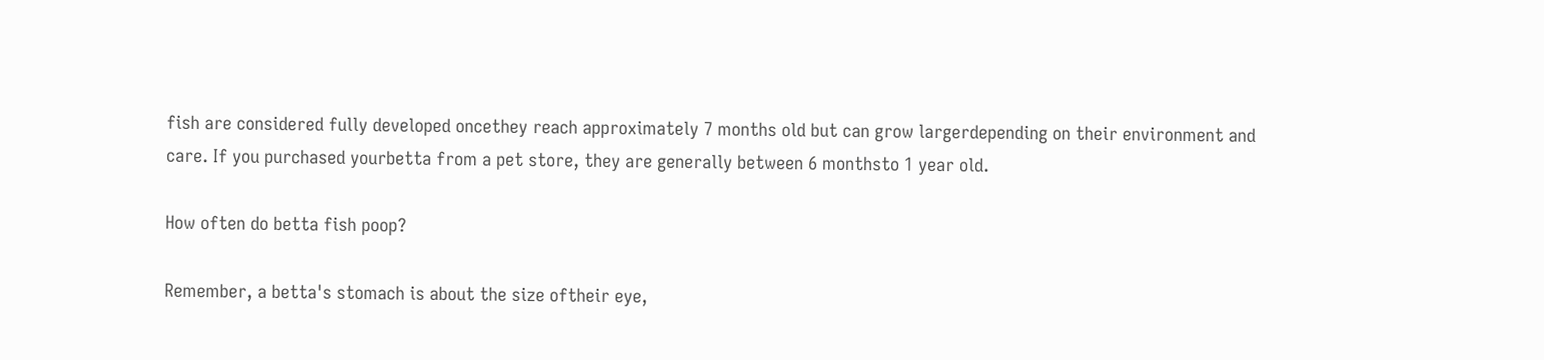fish are considered fully developed oncethey reach approximately 7 months old but can grow largerdepending on their environment and care. If you purchased yourbetta from a pet store, they are generally between 6 monthsto 1 year old.

How often do betta fish poop?

Remember, a betta's stomach is about the size oftheir eye,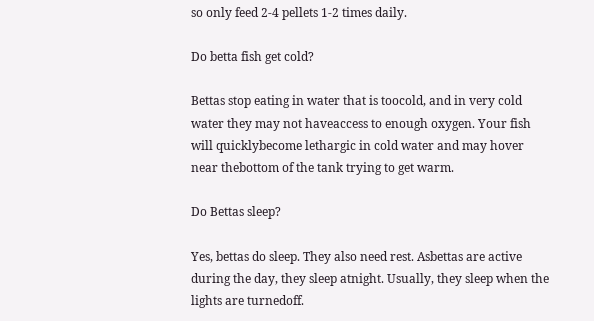so only feed 2-4 pellets 1-2 times daily.

Do betta fish get cold?

Bettas stop eating in water that is toocold, and in very cold water they may not haveaccess to enough oxygen. Your fish will quicklybecome lethargic in cold water and may hover near thebottom of the tank trying to get warm.

Do Bettas sleep?

Yes, bettas do sleep. They also need rest. Asbettas are active during the day, they sleep atnight. Usually, they sleep when the lights are turnedoff.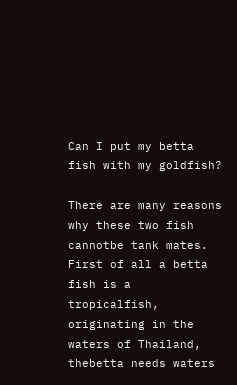Can I put my betta fish with my goldfish?

There are many reasons why these two fish cannotbe tank mates. First of all a betta fish is a tropicalfish, originating in the waters of Thailand, thebetta needs waters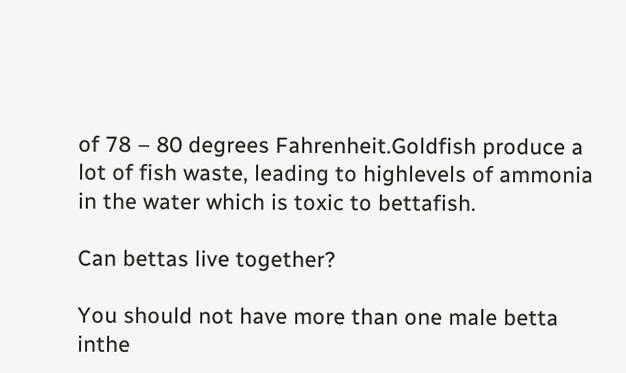of 78 – 80 degrees Fahrenheit.Goldfish produce a lot of fish waste, leading to highlevels of ammonia in the water which is toxic to bettafish.

Can bettas live together?

You should not have more than one male betta inthe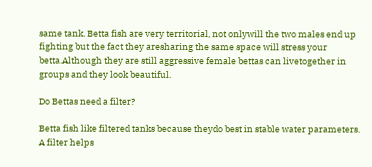same tank. Betta fish are very territorial, not onlywill the two males end up fighting but the fact they aresharing the same space will stress your betta.Although they are still aggressive female bettas can livetogether in groups and they look beautiful.

Do Bettas need a filter?

Betta fish like filtered tanks because theydo best in stable water parameters. A filter helps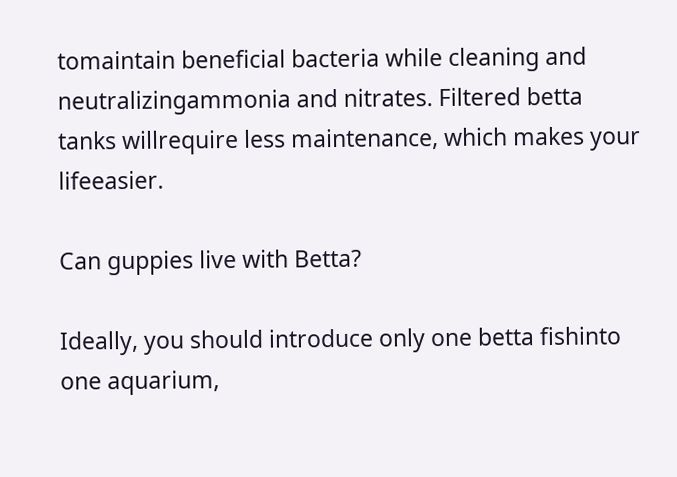tomaintain beneficial bacteria while cleaning and neutralizingammonia and nitrates. Filtered betta tanks willrequire less maintenance, which makes your lifeeasier.

Can guppies live with Betta?

Ideally, you should introduce only one betta fishinto one aquarium,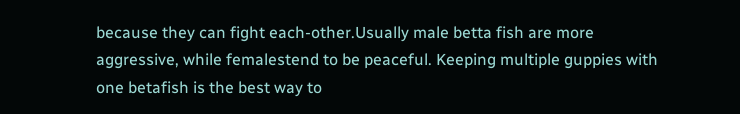because they can fight each-other.Usually male betta fish are more aggressive, while femalestend to be peaceful. Keeping multiple guppies with one betafish is the best way to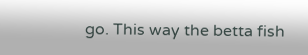go. This way the betta fish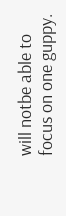will notbe able to focus on one guppy.